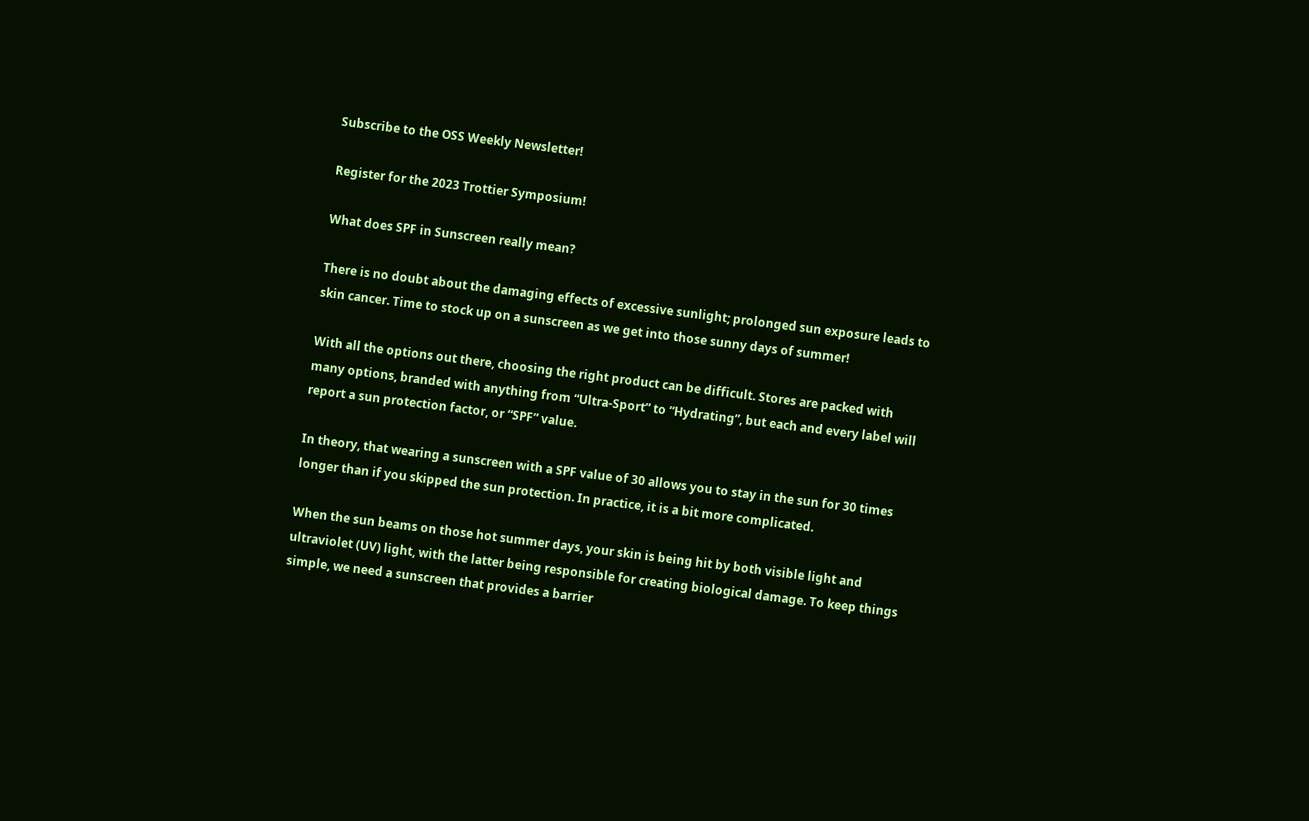Subscribe to the OSS Weekly Newsletter!

Register for the 2023 Trottier Symposium!

What does SPF in Sunscreen really mean?

There is no doubt about the damaging effects of excessive sunlight; prolonged sun exposure leads to skin cancer. Time to stock up on a sunscreen as we get into those sunny days of summer!

With all the options out there, choosing the right product can be difficult. Stores are packed with many options, branded with anything from “Ultra-Sport” to “Hydrating”, but each and every label will report a sun protection factor, or “SPF” value.

In theory, that wearing a sunscreen with a SPF value of 30 allows you to stay in the sun for 30 times longer than if you skipped the sun protection. In practice, it is a bit more complicated.

When the sun beams on those hot summer days, your skin is being hit by both visible light and ultraviolet (UV) light, with the latter being responsible for creating biological damage. To keep things simple, we need a sunscreen that provides a barrier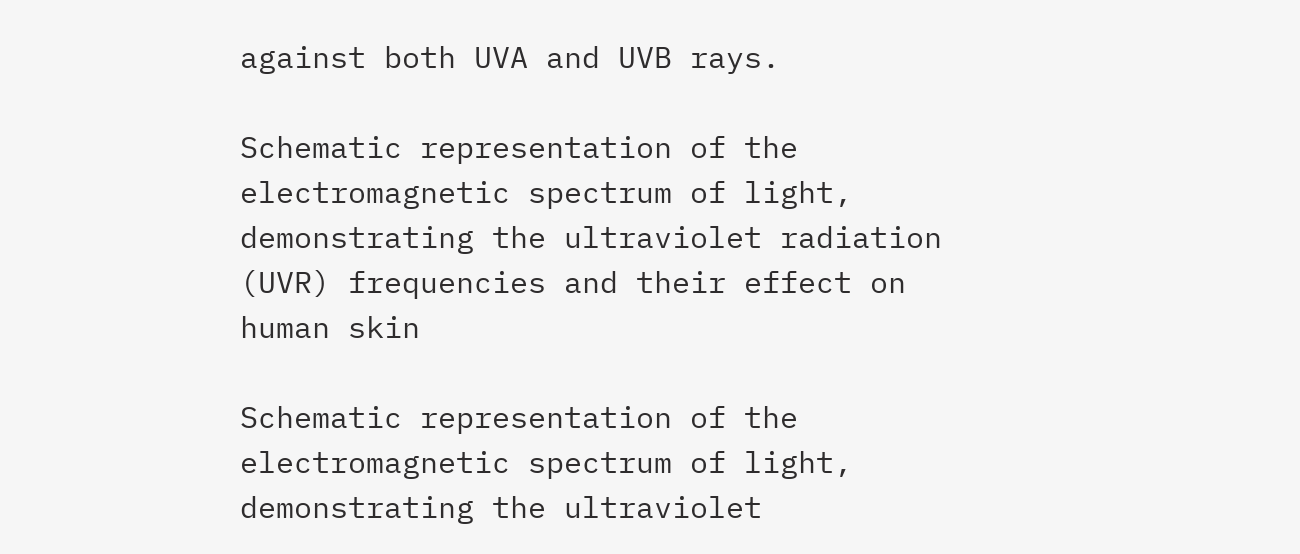against both UVA and UVB rays.

Schematic representation of the electromagnetic spectrum of light, demonstrating the ultraviolet radiation (UVR) frequencies and their effect on human skin

Schematic representation of the electromagnetic spectrum of light, demonstrating the ultraviolet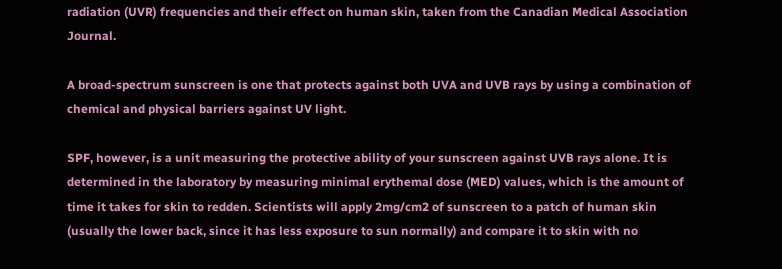radiation (UVR) frequencies and their effect on human skin, taken from the Canadian Medical Association Journal.

A broad-spectrum sunscreen is one that protects against both UVA and UVB rays by using a combination of chemical and physical barriers against UV light.

SPF, however, is a unit measuring the protective ability of your sunscreen against UVB rays alone. It is determined in the laboratory by measuring minimal erythemal dose (MED) values, which is the amount of time it takes for skin to redden. Scientists will apply 2mg/cm2 of sunscreen to a patch of human skin (usually the lower back, since it has less exposure to sun normally) and compare it to skin with no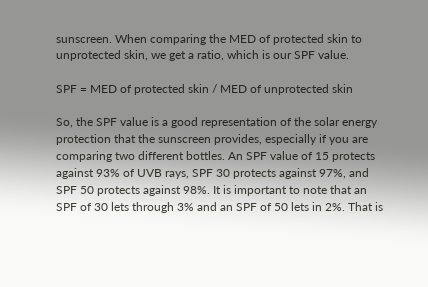sunscreen. When comparing the MED of protected skin to unprotected skin, we get a ratio, which is our SPF value.

SPF = MED of protected skin / MED of unprotected skin

So, the SPF value is a good representation of the solar energy protection that the sunscreen provides, especially if you are comparing two different bottles. An SPF value of 15 protects against 93% of UVB rays, SPF 30 protects against 97%, and SPF 50 protects against 98%. It is important to note that an SPF of 30 lets through 3% and an SPF of 50 lets in 2%. That is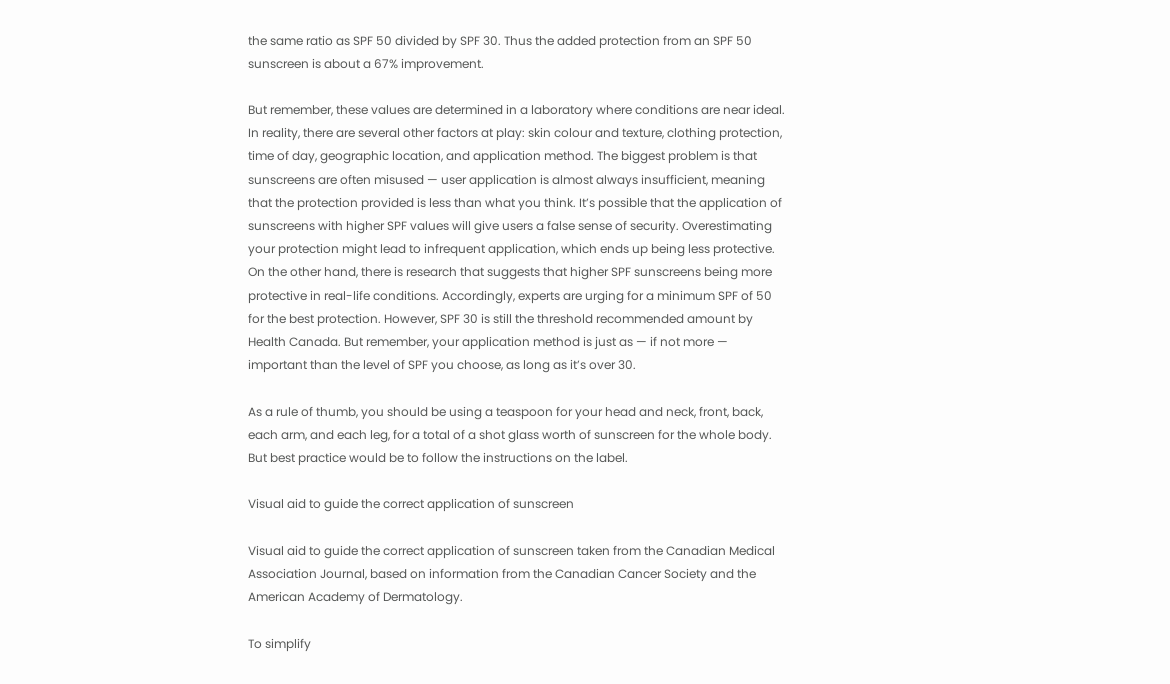the same ratio as SPF 50 divided by SPF 30. Thus the added protection from an SPF 50 sunscreen is about a 67% improvement.

But remember, these values are determined in a laboratory where conditions are near ideal. In reality, there are several other factors at play: skin colour and texture, clothing protection, time of day, geographic location, and application method. The biggest problem is that sunscreens are often misused — user application is almost always insufficient, meaning that the protection provided is less than what you think. It’s possible that the application of sunscreens with higher SPF values will give users a false sense of security. Overestimating your protection might lead to infrequent application, which ends up being less protective. On the other hand, there is research that suggests that higher SPF sunscreens being more protective in real-life conditions. Accordingly, experts are urging for a minimum SPF of 50 for the best protection. However, SPF 30 is still the threshold recommended amount by Health Canada. But remember, your application method is just as — if not more — important than the level of SPF you choose, as long as it’s over 30.

As a rule of thumb, you should be using a teaspoon for your head and neck, front, back, each arm, and each leg, for a total of a shot glass worth of sunscreen for the whole body. But best practice would be to follow the instructions on the label.

Visual aid to guide the correct application of sunscreen

Visual aid to guide the correct application of sunscreen taken from the Canadian Medical Association Journal, based on information from the Canadian Cancer Society and the American Academy of Dermatology.

To simplify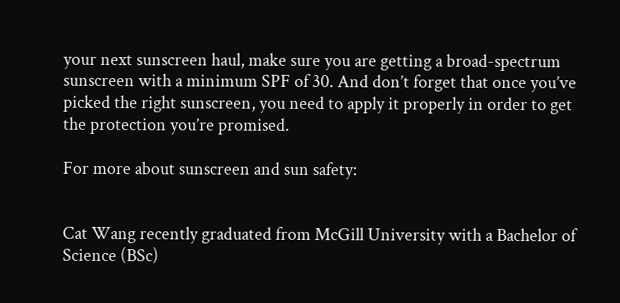your next sunscreen haul, make sure you are getting a broad-spectrum sunscreen with a minimum SPF of 30. And don’t forget that once you’ve picked the right sunscreen, you need to apply it properly in order to get the protection you’re promised.

For more about sunscreen and sun safety:


Cat Wang recently graduated from McGill University with a Bachelor of Science (BSc)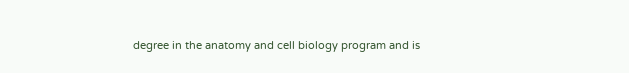degree in the anatomy and cell biology program and is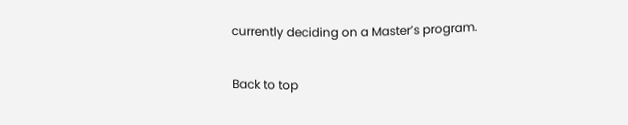currently deciding on a Master’s program.

Back to top